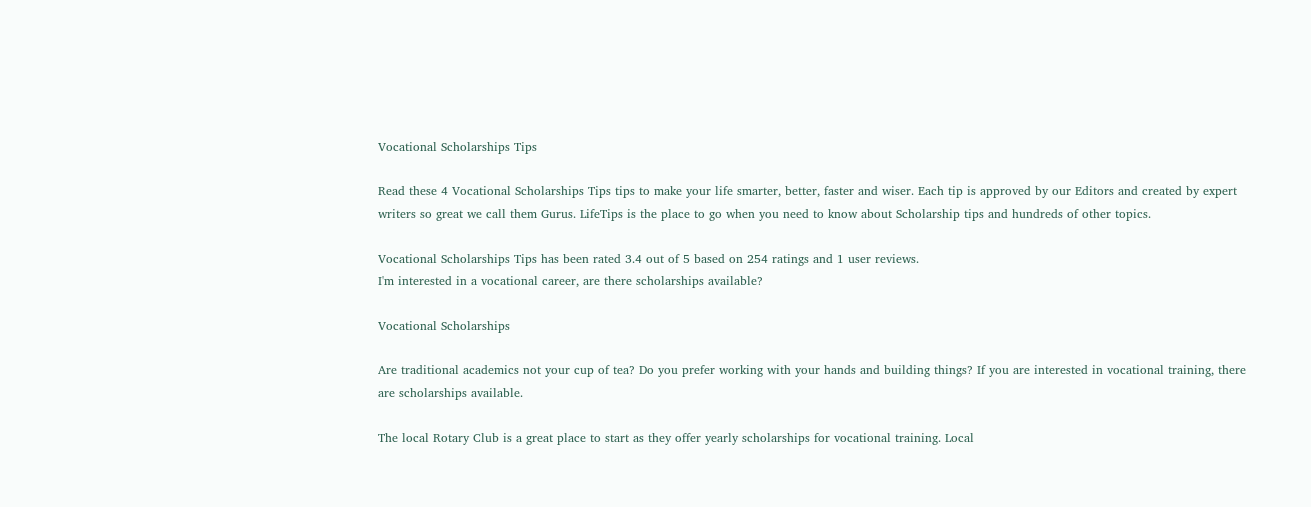Vocational Scholarships Tips

Read these 4 Vocational Scholarships Tips tips to make your life smarter, better, faster and wiser. Each tip is approved by our Editors and created by expert writers so great we call them Gurus. LifeTips is the place to go when you need to know about Scholarship tips and hundreds of other topics.

Vocational Scholarships Tips has been rated 3.4 out of 5 based on 254 ratings and 1 user reviews.
I'm interested in a vocational career, are there scholarships available?

Vocational Scholarships

Are traditional academics not your cup of tea? Do you prefer working with your hands and building things? If you are interested in vocational training, there are scholarships available.

The local Rotary Club is a great place to start as they offer yearly scholarships for vocational training. Local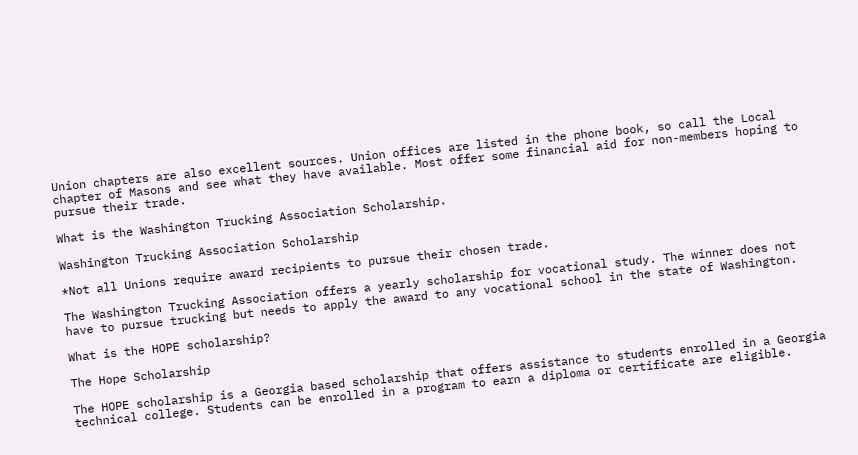Union chapters are also excellent sources. Union offices are listed in the phone book, so call the Local chapter of Masons and see what they have available. Most offer some financial aid for non-members hoping to pursue their trade.

What is the Washington Trucking Association Scholarship.

Washington Trucking Association Scholarship

*Not all Unions require award recipients to pursue their chosen trade.

The Washington Trucking Association offers a yearly scholarship for vocational study. The winner does not have to pursue trucking but needs to apply the award to any vocational school in the state of Washington.

What is the HOPE scholarship?

The Hope Scholarship

The HOPE scholarship is a Georgia based scholarship that offers assistance to students enrolled in a Georgia technical college. Students can be enrolled in a program to earn a diploma or certificate are eligible.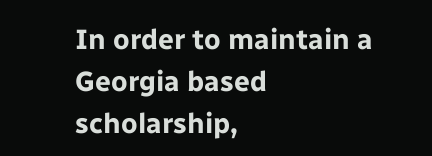In order to maintain a Georgia based scholarship,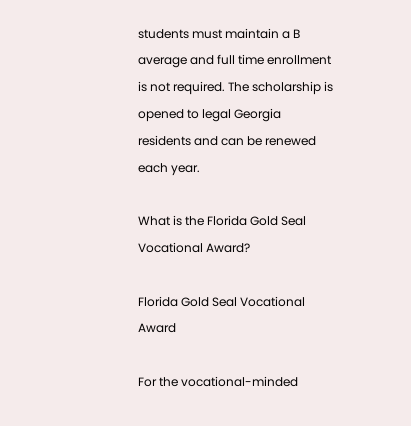students must maintain a B average and full time enrollment is not required. The scholarship is opened to legal Georgia residents and can be renewed each year.

What is the Florida Gold Seal Vocational Award?

Florida Gold Seal Vocational Award

For the vocational-minded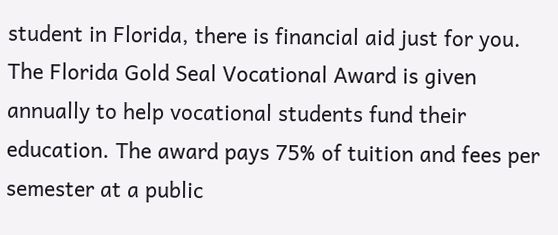student in Florida, there is financial aid just for you. The Florida Gold Seal Vocational Award is given annually to help vocational students fund their education. The award pays 75% of tuition and fees per semester at a public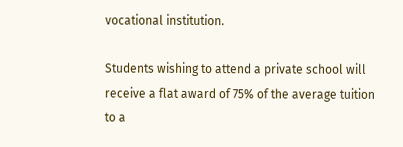vocational institution.

Students wishing to attend a private school will receive a flat award of 75% of the average tuition to a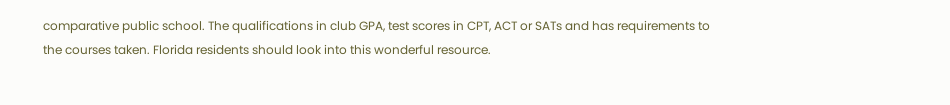comparative public school. The qualifications in club GPA, test scores in CPT, ACT or SATs and has requirements to the courses taken. Florida residents should look into this wonderful resource.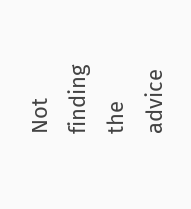Not finding the advice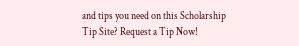and tips you need on this Scholarship Tip Site? Request a Tip Now!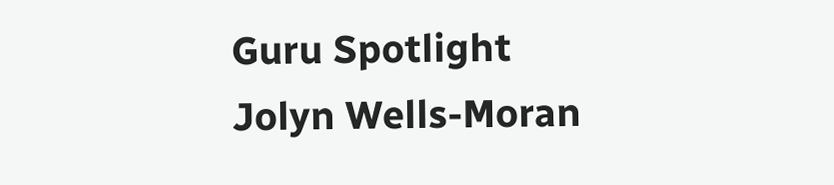Guru Spotlight
Jolyn Wells-Moran